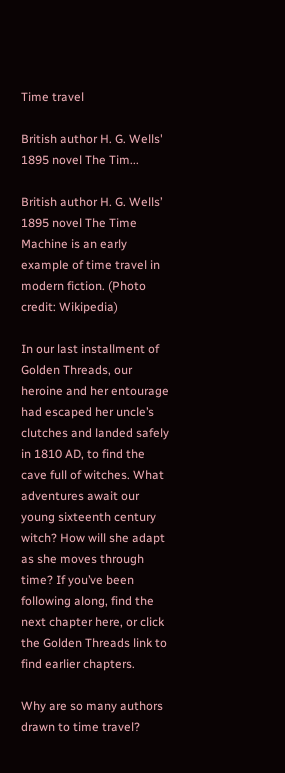Time travel

British author H. G. Wells' 1895 novel The Tim...

British author H. G. Wells’ 1895 novel The Time Machine is an early example of time travel in modern fiction. (Photo credit: Wikipedia)

In our last installment of Golden Threads, our heroine and her entourage had escaped her uncle’s clutches and landed safely in 1810 AD, to find the cave full of witches. What adventures await our young sixteenth century witch? How will she adapt as she moves through time? If you’ve been following along, find the next chapter here, or click the Golden Threads link to find earlier chapters.

Why are so many authors drawn to time travel?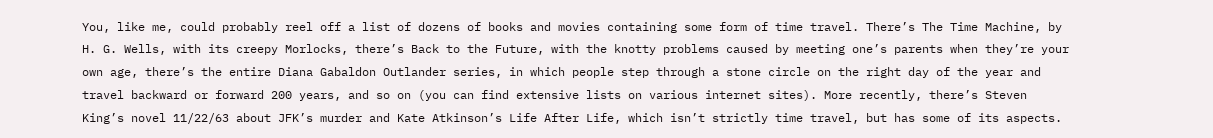You, like me, could probably reel off a list of dozens of books and movies containing some form of time travel. There’s The Time Machine, by H. G. Wells, with its creepy Morlocks, there’s Back to the Future, with the knotty problems caused by meeting one’s parents when they’re your own age, there’s the entire Diana Gabaldon Outlander series, in which people step through a stone circle on the right day of the year and travel backward or forward 200 years, and so on (you can find extensive lists on various internet sites). More recently, there’s Steven King’s novel 11/22/63 about JFK’s murder and Kate Atkinson’s Life After Life, which isn’t strictly time travel, but has some of its aspects.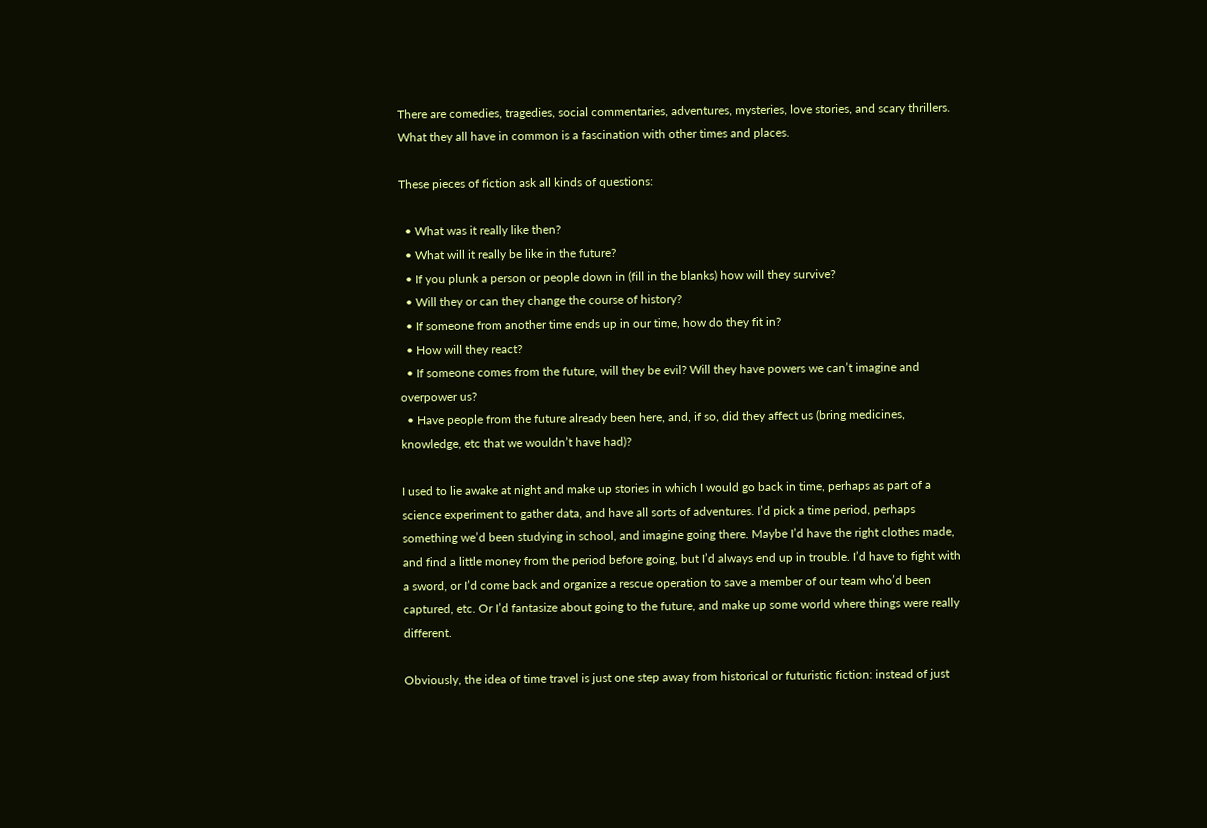There are comedies, tragedies, social commentaries, adventures, mysteries, love stories, and scary thrillers. What they all have in common is a fascination with other times and places.

These pieces of fiction ask all kinds of questions:

  • What was it really like then?
  • What will it really be like in the future?
  • If you plunk a person or people down in (fill in the blanks) how will they survive?
  • Will they or can they change the course of history?
  • If someone from another time ends up in our time, how do they fit in?
  • How will they react?
  • If someone comes from the future, will they be evil? Will they have powers we can’t imagine and overpower us?
  • Have people from the future already been here, and, if so, did they affect us (bring medicines, knowledge, etc that we wouldn’t have had)?

I used to lie awake at night and make up stories in which I would go back in time, perhaps as part of a science experiment to gather data, and have all sorts of adventures. I’d pick a time period, perhaps something we’d been studying in school, and imagine going there. Maybe I’d have the right clothes made, and find a little money from the period before going, but I’d always end up in trouble. I’d have to fight with a sword, or I’d come back and organize a rescue operation to save a member of our team who’d been captured, etc. Or I’d fantasize about going to the future, and make up some world where things were really different.

Obviously, the idea of time travel is just one step away from historical or futuristic fiction: instead of just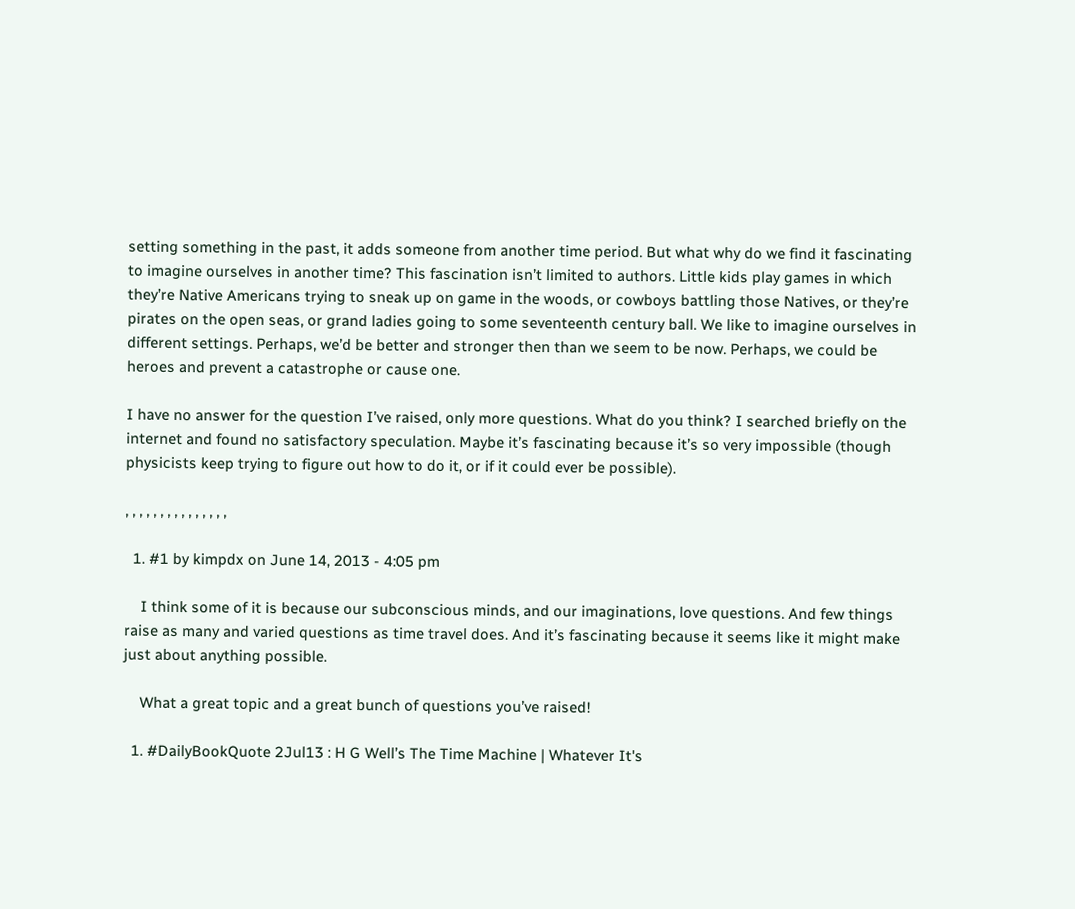setting something in the past, it adds someone from another time period. But what why do we find it fascinating to imagine ourselves in another time? This fascination isn’t limited to authors. Little kids play games in which they’re Native Americans trying to sneak up on game in the woods, or cowboys battling those Natives, or they’re pirates on the open seas, or grand ladies going to some seventeenth century ball. We like to imagine ourselves in different settings. Perhaps, we’d be better and stronger then than we seem to be now. Perhaps, we could be heroes and prevent a catastrophe or cause one.

I have no answer for the question I’ve raised, only more questions. What do you think? I searched briefly on the internet and found no satisfactory speculation. Maybe it’s fascinating because it’s so very impossible (though physicists keep trying to figure out how to do it, or if it could ever be possible).

, , , , , , , , , , , , , , ,

  1. #1 by kimpdx on June 14, 2013 - 4:05 pm

    I think some of it is because our subconscious minds, and our imaginations, love questions. And few things raise as many and varied questions as time travel does. And it’s fascinating because it seems like it might make just about anything possible.

    What a great topic and a great bunch of questions you’ve raised!

  1. #DailyBookQuote 2Jul13 : H G Well’s The Time Machine | Whatever It's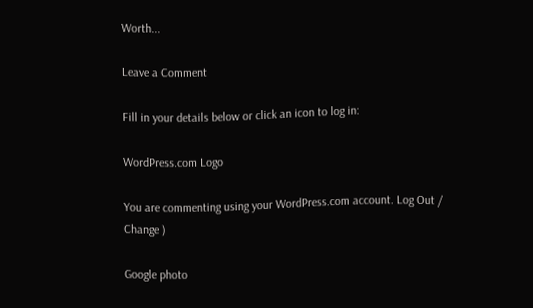Worth...

Leave a Comment

Fill in your details below or click an icon to log in:

WordPress.com Logo

You are commenting using your WordPress.com account. Log Out /  Change )

Google photo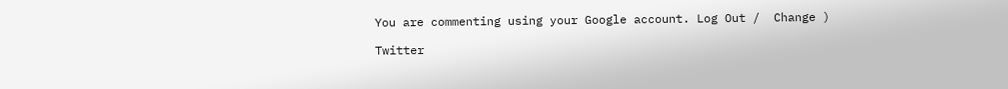You are commenting using your Google account. Log Out /  Change )

Twitter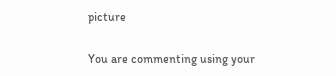picture

You are commenting using your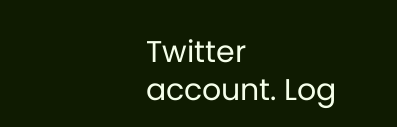Twitter account. Log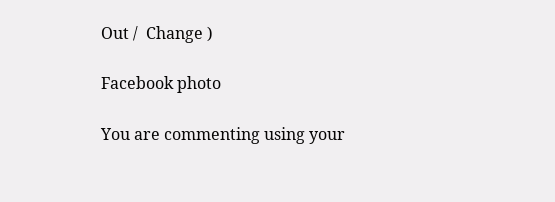Out /  Change )

Facebook photo

You are commenting using your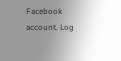Facebook account. Log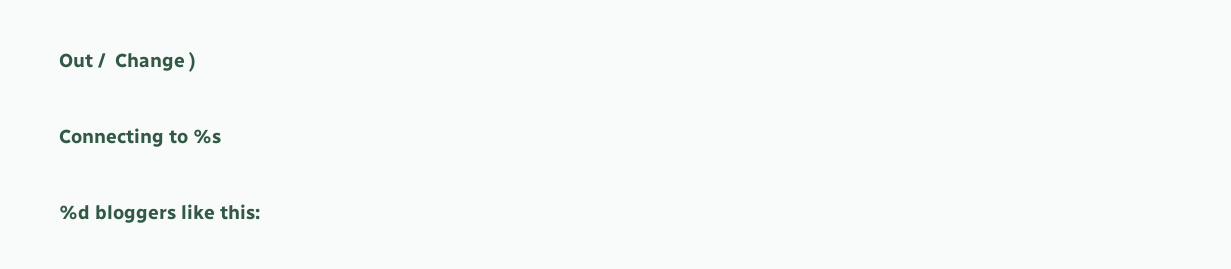Out /  Change )

Connecting to %s

%d bloggers like this: